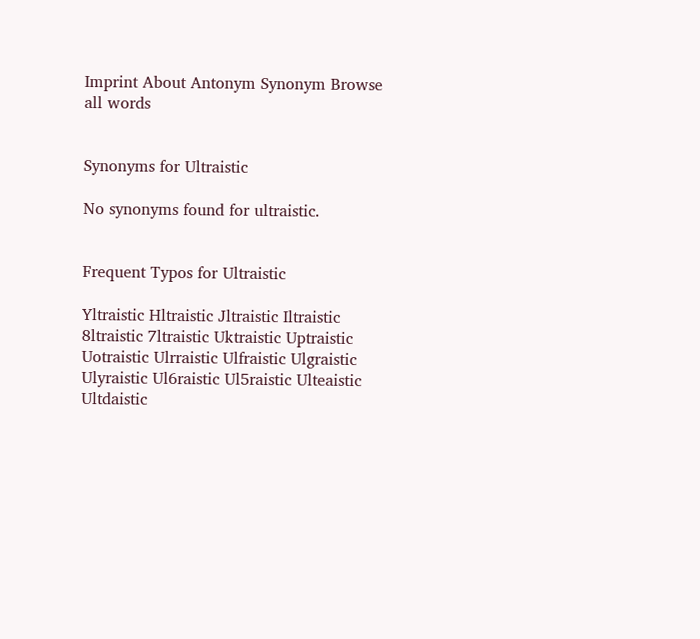Imprint About Antonym Synonym Browse all words


Synonyms for Ultraistic

No synonyms found for ultraistic.


Frequent Typos for Ultraistic

Yltraistic Hltraistic Jltraistic Iltraistic 8ltraistic 7ltraistic Uktraistic Uptraistic Uotraistic Ulrraistic Ulfraistic Ulgraistic Ulyraistic Ul6raistic Ul5raistic Ulteaistic Ultdaistic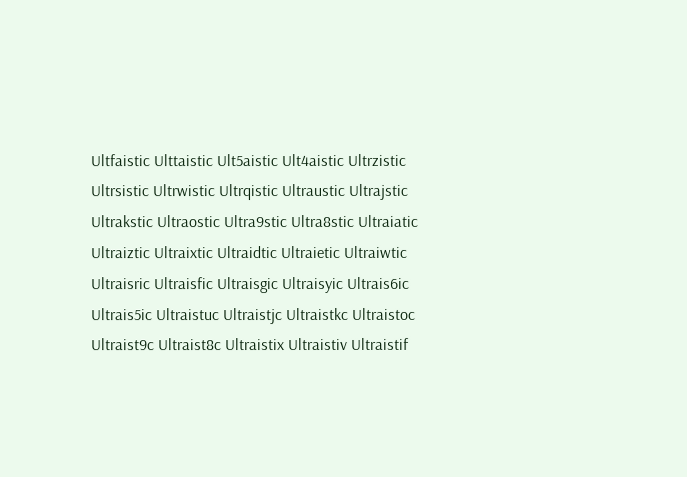Ultfaistic Ulttaistic Ult5aistic Ult4aistic Ultrzistic Ultrsistic Ultrwistic Ultrqistic Ultraustic Ultrajstic Ultrakstic Ultraostic Ultra9stic Ultra8stic Ultraiatic Ultraiztic Ultraixtic Ultraidtic Ultraietic Ultraiwtic Ultraisric Ultraisfic Ultraisgic Ultraisyic Ultrais6ic Ultrais5ic Ultraistuc Ultraistjc Ultraistkc Ultraistoc Ultraist9c Ultraist8c Ultraistix Ultraistiv Ultraistif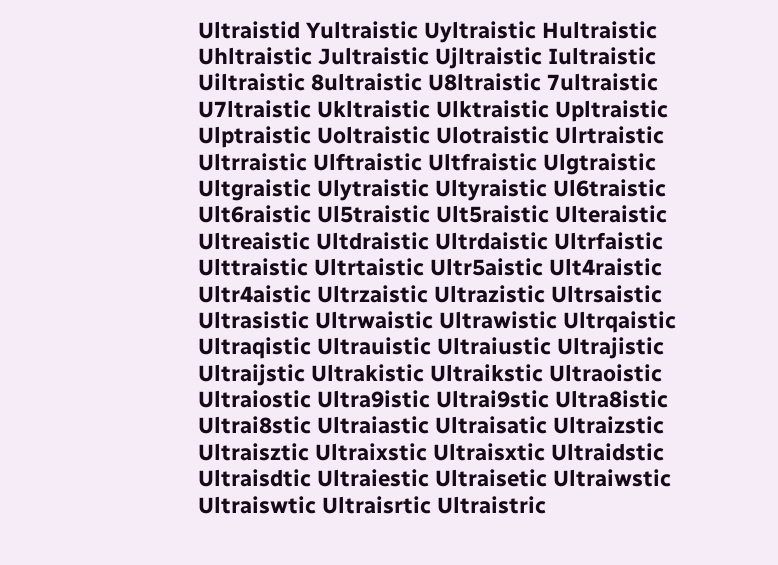Ultraistid Yultraistic Uyltraistic Hultraistic Uhltraistic Jultraistic Ujltraistic Iultraistic Uiltraistic 8ultraistic U8ltraistic 7ultraistic U7ltraistic Ukltraistic Ulktraistic Upltraistic Ulptraistic Uoltraistic Ulotraistic Ulrtraistic Ultrraistic Ulftraistic Ultfraistic Ulgtraistic Ultgraistic Ulytraistic Ultyraistic Ul6traistic Ult6raistic Ul5traistic Ult5raistic Ulteraistic Ultreaistic Ultdraistic Ultrdaistic Ultrfaistic Ulttraistic Ultrtaistic Ultr5aistic Ult4raistic Ultr4aistic Ultrzaistic Ultrazistic Ultrsaistic Ultrasistic Ultrwaistic Ultrawistic Ultrqaistic Ultraqistic Ultrauistic Ultraiustic Ultrajistic Ultraijstic Ultrakistic Ultraikstic Ultraoistic Ultraiostic Ultra9istic Ultrai9stic Ultra8istic Ultrai8stic Ultraiastic Ultraisatic Ultraizstic Ultraisztic Ultraixstic Ultraisxtic Ultraidstic Ultraisdtic Ultraiestic Ultraisetic Ultraiwstic Ultraiswtic Ultraisrtic Ultraistric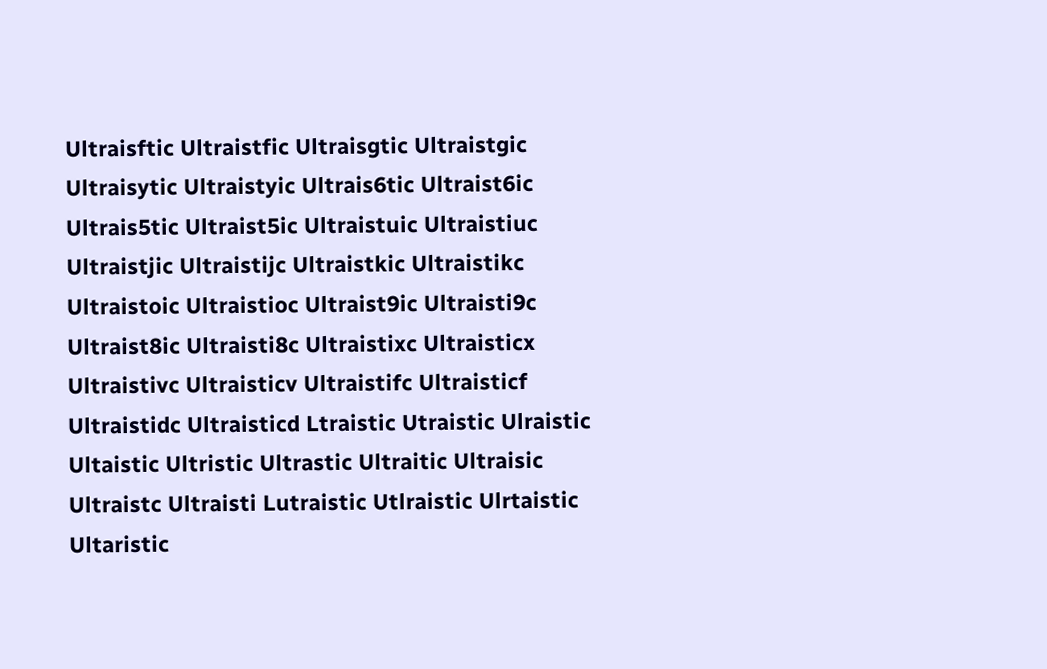Ultraisftic Ultraistfic Ultraisgtic Ultraistgic Ultraisytic Ultraistyic Ultrais6tic Ultraist6ic Ultrais5tic Ultraist5ic Ultraistuic Ultraistiuc Ultraistjic Ultraistijc Ultraistkic Ultraistikc Ultraistoic Ultraistioc Ultraist9ic Ultraisti9c Ultraist8ic Ultraisti8c Ultraistixc Ultraisticx Ultraistivc Ultraisticv Ultraistifc Ultraisticf Ultraistidc Ultraisticd Ltraistic Utraistic Ulraistic Ultaistic Ultristic Ultrastic Ultraitic Ultraisic Ultraistc Ultraisti Lutraistic Utlraistic Ulrtaistic Ultaristic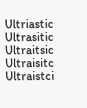Ultriastic Ultrasitic Ultraitsic Ultraisitc Ultraistci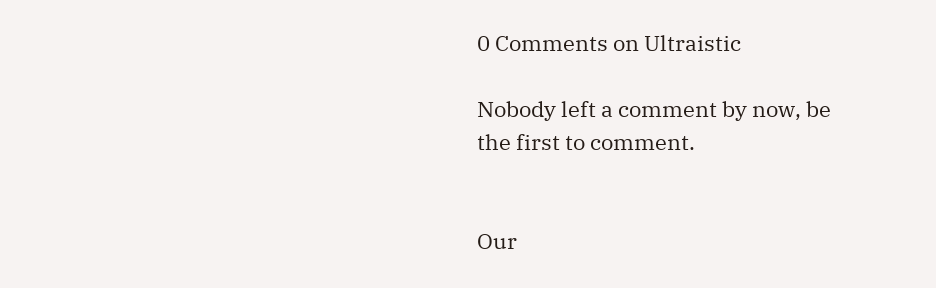0 Comments on Ultraistic

Nobody left a comment by now, be the first to comment.


Our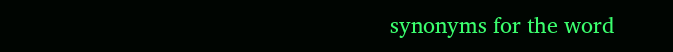synonyms for the word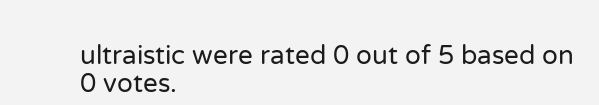ultraistic were rated 0 out of 5 based on 0 votes.